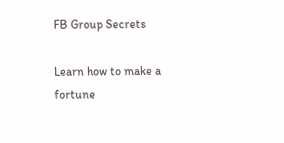FB Group Secrets

Learn how to make a fortune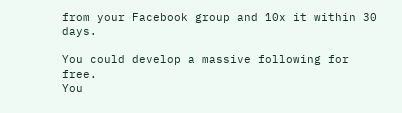from your Facebook group and 10x it within 30 days.

You could develop a massive following for free.
You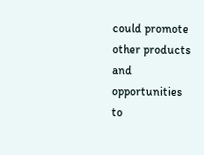could promote other products and opportunities to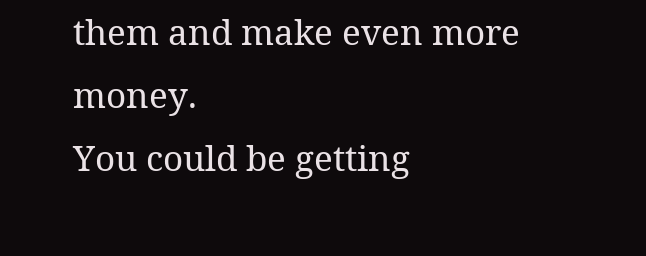them and make even more money.
You could be getting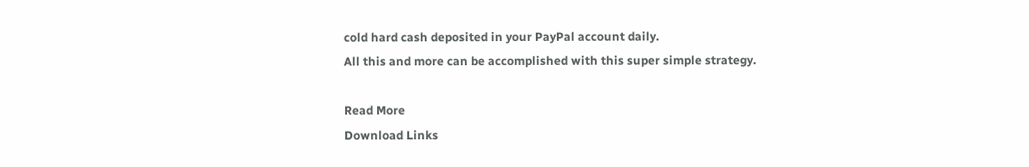cold hard cash deposited in your PayPal account daily.
All this and more can be accomplished with this super simple strategy.

Read More
Download Links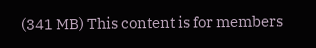(341 MB) This content is for members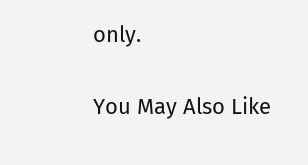only.

You May Also Like